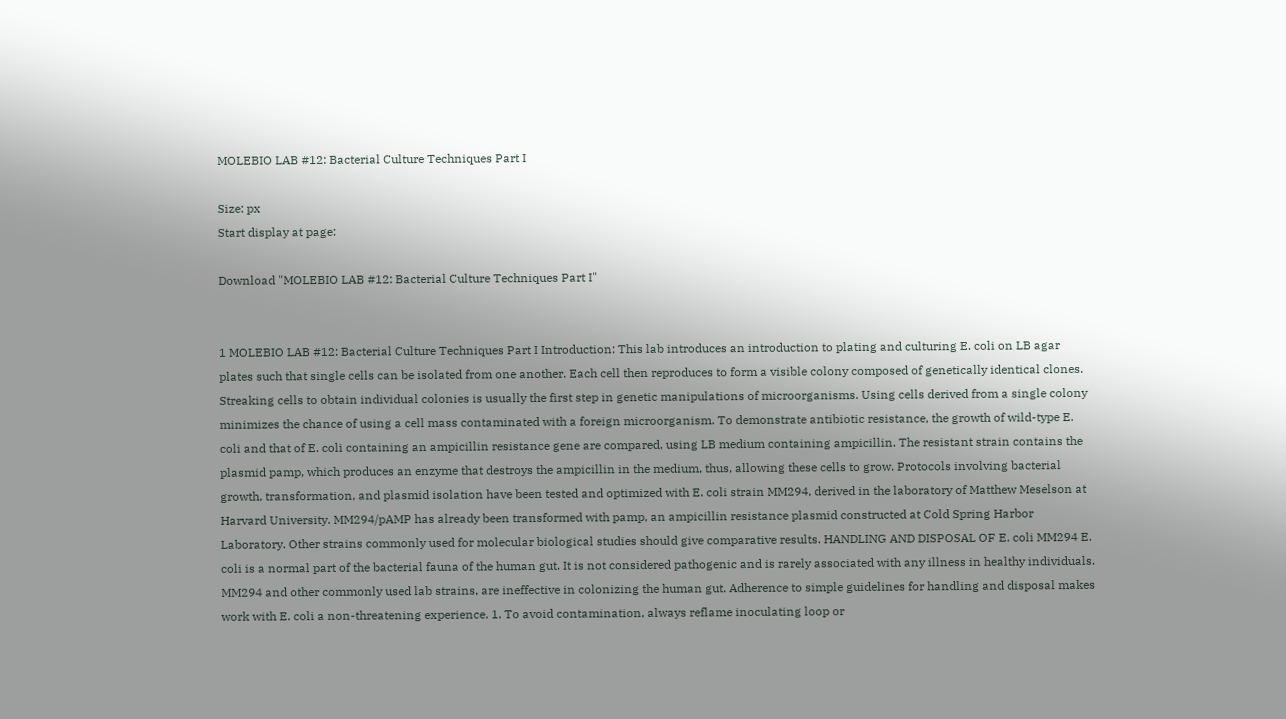MOLEBIO LAB #12: Bacterial Culture Techniques Part I

Size: px
Start display at page:

Download "MOLEBIO LAB #12: Bacterial Culture Techniques Part I"


1 MOLEBIO LAB #12: Bacterial Culture Techniques Part I Introduction: This lab introduces an introduction to plating and culturing E. coli on LB agar plates such that single cells can be isolated from one another. Each cell then reproduces to form a visible colony composed of genetically identical clones. Streaking cells to obtain individual colonies is usually the first step in genetic manipulations of microorganisms. Using cells derived from a single colony minimizes the chance of using a cell mass contaminated with a foreign microorganism. To demonstrate antibiotic resistance, the growth of wild-type E. coli and that of E. coli containing an ampicillin resistance gene are compared, using LB medium containing ampicillin. The resistant strain contains the plasmid pamp, which produces an enzyme that destroys the ampicillin in the medium, thus, allowing these cells to grow. Protocols involving bacterial growth, transformation, and plasmid isolation have been tested and optimized with E. coli strain MM294, derived in the laboratory of Matthew Meselson at Harvard University. MM294/pAMP has already been transformed with pamp, an ampicillin resistance plasmid constructed at Cold Spring Harbor Laboratory. Other strains commonly used for molecular biological studies should give comparative results. HANDLING AND DISPOSAL OF E. coli MM294 E. coli is a normal part of the bacterial fauna of the human gut. It is not considered pathogenic and is rarely associated with any illness in healthy individuals. MM294 and other commonly used lab strains, are ineffective in colonizing the human gut. Adherence to simple guidelines for handling and disposal makes work with E. coli a non-threatening experience. 1. To avoid contamination, always reflame inoculating loop or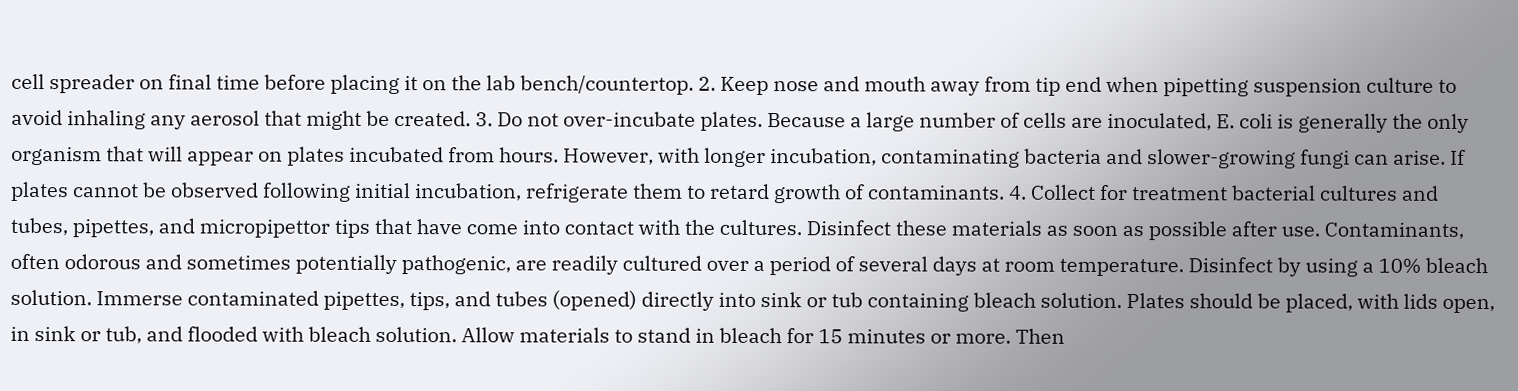cell spreader on final time before placing it on the lab bench/countertop. 2. Keep nose and mouth away from tip end when pipetting suspension culture to avoid inhaling any aerosol that might be created. 3. Do not over-incubate plates. Because a large number of cells are inoculated, E. coli is generally the only organism that will appear on plates incubated from hours. However, with longer incubation, contaminating bacteria and slower-growing fungi can arise. If plates cannot be observed following initial incubation, refrigerate them to retard growth of contaminants. 4. Collect for treatment bacterial cultures and tubes, pipettes, and micropipettor tips that have come into contact with the cultures. Disinfect these materials as soon as possible after use. Contaminants, often odorous and sometimes potentially pathogenic, are readily cultured over a period of several days at room temperature. Disinfect by using a 10% bleach solution. Immerse contaminated pipettes, tips, and tubes (opened) directly into sink or tub containing bleach solution. Plates should be placed, with lids open, in sink or tub, and flooded with bleach solution. Allow materials to stand in bleach for 15 minutes or more. Then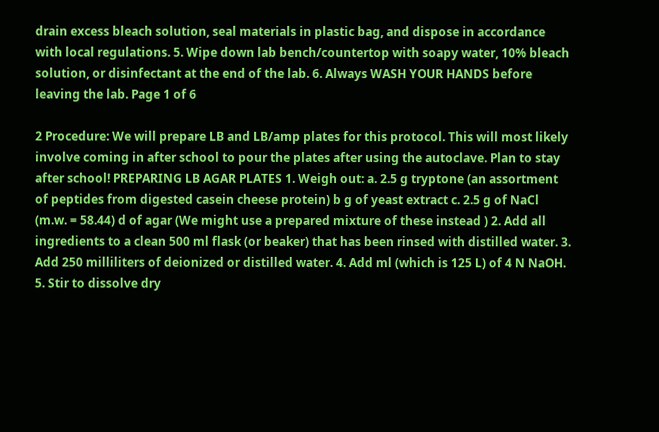drain excess bleach solution, seal materials in plastic bag, and dispose in accordance with local regulations. 5. Wipe down lab bench/countertop with soapy water, 10% bleach solution, or disinfectant at the end of the lab. 6. Always WASH YOUR HANDS before leaving the lab. Page 1 of 6

2 Procedure: We will prepare LB and LB/amp plates for this protocol. This will most likely involve coming in after school to pour the plates after using the autoclave. Plan to stay after school! PREPARING LB AGAR PLATES 1. Weigh out: a. 2.5 g tryptone (an assortment of peptides from digested casein cheese protein) b g of yeast extract c. 2.5 g of NaCl (m.w. = 58.44) d of agar (We might use a prepared mixture of these instead ) 2. Add all ingredients to a clean 500 ml flask (or beaker) that has been rinsed with distilled water. 3. Add 250 milliliters of deionized or distilled water. 4. Add ml (which is 125 L) of 4 N NaOH. 5. Stir to dissolve dry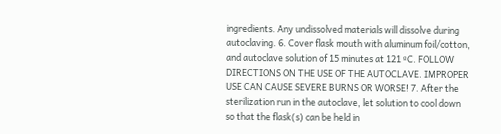ingredients. Any undissolved materials will dissolve during autoclaving. 6. Cover flask mouth with aluminum foil/cotton, and autoclave solution of 15 minutes at 121 ºC. FOLLOW DIRECTIONS ON THE USE OF THE AUTOCLAVE. IMPROPER USE CAN CAUSE SEVERE BURNS OR WORSE! 7. After the sterilization run in the autoclave, let solution to cool down so that the flask(s) can be held in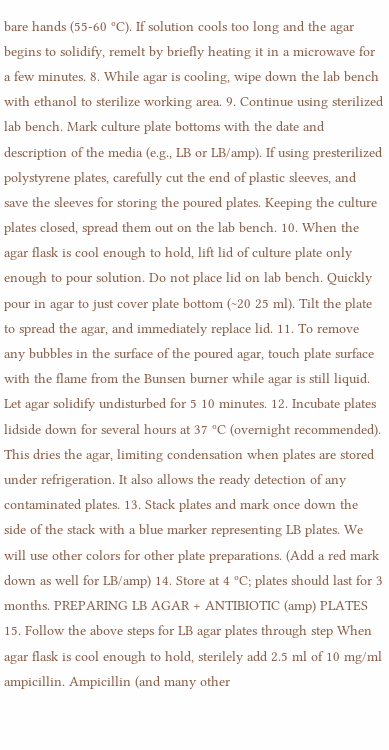bare hands (55-60 ºC). If solution cools too long and the agar begins to solidify, remelt by briefly heating it in a microwave for a few minutes. 8. While agar is cooling, wipe down the lab bench with ethanol to sterilize working area. 9. Continue using sterilized lab bench. Mark culture plate bottoms with the date and description of the media (e.g., LB or LB/amp). If using presterilized polystyrene plates, carefully cut the end of plastic sleeves, and save the sleeves for storing the poured plates. Keeping the culture plates closed, spread them out on the lab bench. 10. When the agar flask is cool enough to hold, lift lid of culture plate only enough to pour solution. Do not place lid on lab bench. Quickly pour in agar to just cover plate bottom (~20 25 ml). Tilt the plate to spread the agar, and immediately replace lid. 11. To remove any bubbles in the surface of the poured agar, touch plate surface with the flame from the Bunsen burner while agar is still liquid. Let agar solidify undisturbed for 5 10 minutes. 12. Incubate plates lidside down for several hours at 37 ºC (overnight recommended). This dries the agar, limiting condensation when plates are stored under refrigeration. It also allows the ready detection of any contaminated plates. 13. Stack plates and mark once down the side of the stack with a blue marker representing LB plates. We will use other colors for other plate preparations. (Add a red mark down as well for LB/amp) 14. Store at 4 ºC; plates should last for 3 months. PREPARING LB AGAR + ANTIBIOTIC (amp) PLATES 15. Follow the above steps for LB agar plates through step When agar flask is cool enough to hold, sterilely add 2.5 ml of 10 mg/ml ampicillin. Ampicillin (and many other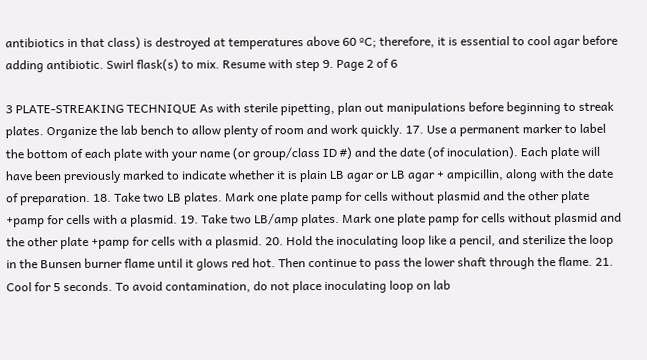antibiotics in that class) is destroyed at temperatures above 60 ºC; therefore, it is essential to cool agar before adding antibiotic. Swirl flask(s) to mix. Resume with step 9. Page 2 of 6

3 PLATE-STREAKING TECHNIQUE As with sterile pipetting, plan out manipulations before beginning to streak plates. Organize the lab bench to allow plenty of room and work quickly. 17. Use a permanent marker to label the bottom of each plate with your name (or group/class ID #) and the date (of inoculation). Each plate will have been previously marked to indicate whether it is plain LB agar or LB agar + ampicillin, along with the date of preparation. 18. Take two LB plates. Mark one plate pamp for cells without plasmid and the other plate +pamp for cells with a plasmid. 19. Take two LB/amp plates. Mark one plate pamp for cells without plasmid and the other plate +pamp for cells with a plasmid. 20. Hold the inoculating loop like a pencil, and sterilize the loop in the Bunsen burner flame until it glows red hot. Then continue to pass the lower shaft through the flame. 21. Cool for 5 seconds. To avoid contamination, do not place inoculating loop on lab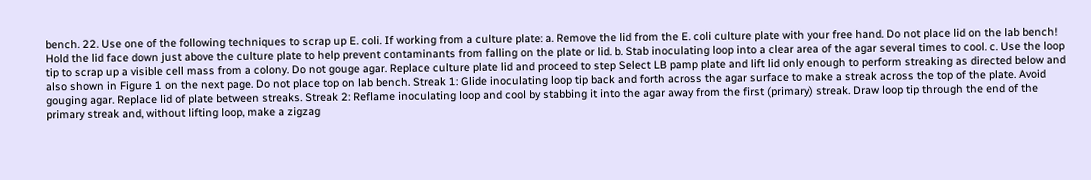bench. 22. Use one of the following techniques to scrap up E. coli. If working from a culture plate: a. Remove the lid from the E. coli culture plate with your free hand. Do not place lid on the lab bench! Hold the lid face down just above the culture plate to help prevent contaminants from falling on the plate or lid. b. Stab inoculating loop into a clear area of the agar several times to cool. c. Use the loop tip to scrap up a visible cell mass from a colony. Do not gouge agar. Replace culture plate lid and proceed to step Select LB pamp plate and lift lid only enough to perform streaking as directed below and also shown in Figure 1 on the next page. Do not place top on lab bench. Streak 1: Glide inoculating loop tip back and forth across the agar surface to make a streak across the top of the plate. Avoid gouging agar. Replace lid of plate between streaks. Streak 2: Reflame inoculating loop and cool by stabbing it into the agar away from the first (primary) streak. Draw loop tip through the end of the primary streak and, without lifting loop, make a zigzag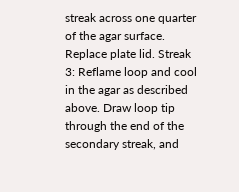streak across one quarter of the agar surface. Replace plate lid. Streak 3: Reflame loop and cool in the agar as described above. Draw loop tip through the end of the secondary streak, and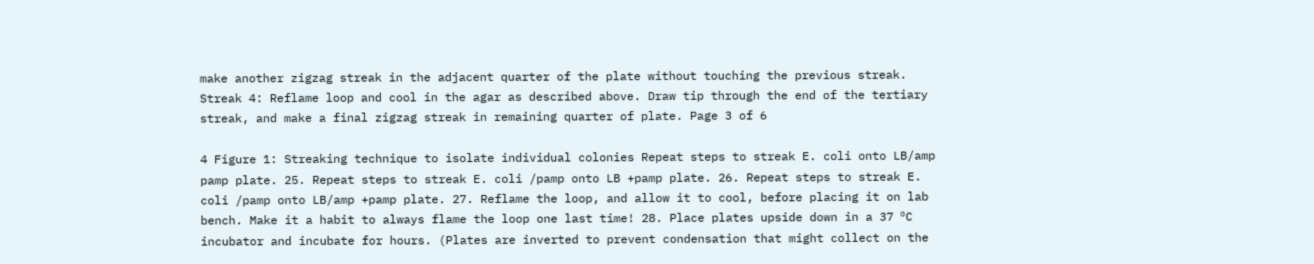make another zigzag streak in the adjacent quarter of the plate without touching the previous streak. Streak 4: Reflame loop and cool in the agar as described above. Draw tip through the end of the tertiary streak, and make a final zigzag streak in remaining quarter of plate. Page 3 of 6

4 Figure 1: Streaking technique to isolate individual colonies Repeat steps to streak E. coli onto LB/amp pamp plate. 25. Repeat steps to streak E. coli /pamp onto LB +pamp plate. 26. Repeat steps to streak E. coli /pamp onto LB/amp +pamp plate. 27. Reflame the loop, and allow it to cool, before placing it on lab bench. Make it a habit to always flame the loop one last time! 28. Place plates upside down in a 37 ºC incubator and incubate for hours. (Plates are inverted to prevent condensation that might collect on the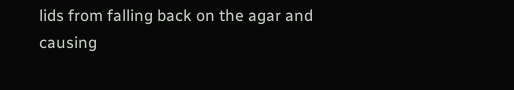lids from falling back on the agar and causing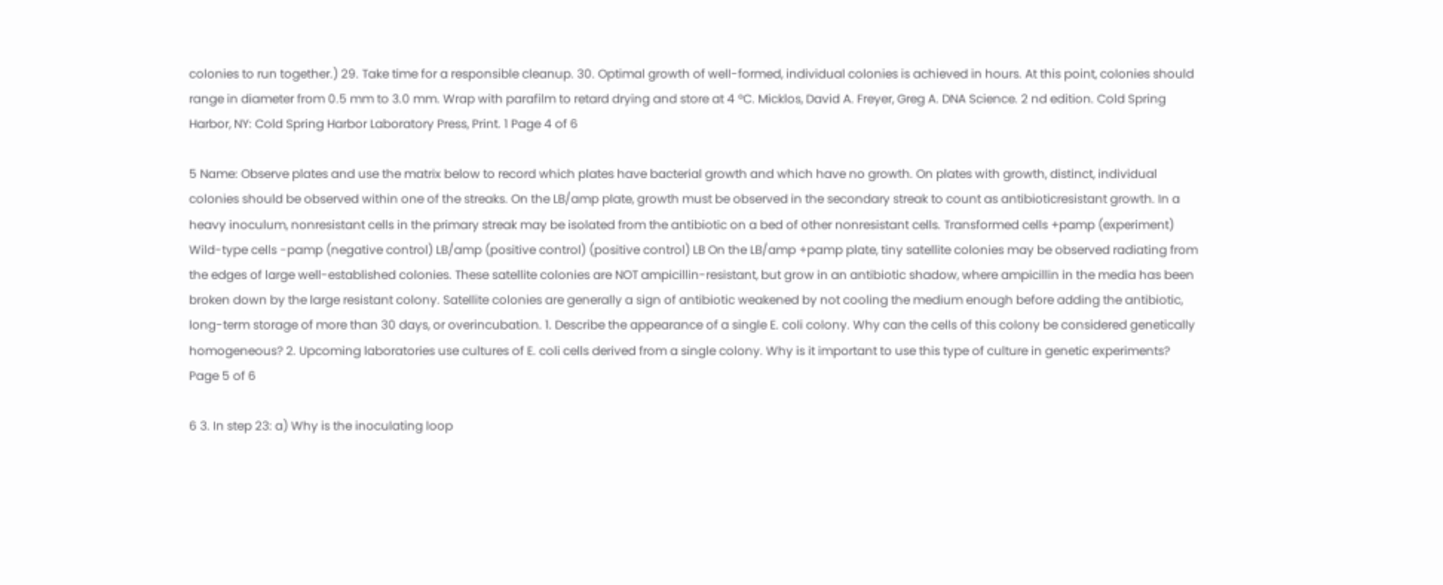colonies to run together.) 29. Take time for a responsible cleanup. 30. Optimal growth of well-formed, individual colonies is achieved in hours. At this point, colonies should range in diameter from 0.5 mm to 3.0 mm. Wrap with parafilm to retard drying and store at 4 ºC. Micklos, David A. Freyer, Greg A. DNA Science. 2 nd edition. Cold Spring Harbor, NY: Cold Spring Harbor Laboratory Press, Print. 1 Page 4 of 6

5 Name: Observe plates and use the matrix below to record which plates have bacterial growth and which have no growth. On plates with growth, distinct, individual colonies should be observed within one of the streaks. On the LB/amp plate, growth must be observed in the secondary streak to count as antibioticresistant growth. In a heavy inoculum, nonresistant cells in the primary streak may be isolated from the antibiotic on a bed of other nonresistant cells. Transformed cells +pamp (experiment) Wild-type cells -pamp (negative control) LB/amp (positive control) (positive control) LB On the LB/amp +pamp plate, tiny satellite colonies may be observed radiating from the edges of large well-established colonies. These satellite colonies are NOT ampicillin-resistant, but grow in an antibiotic shadow, where ampicillin in the media has been broken down by the large resistant colony. Satellite colonies are generally a sign of antibiotic weakened by not cooling the medium enough before adding the antibiotic, long-term storage of more than 30 days, or overincubation. 1. Describe the appearance of a single E. coli colony. Why can the cells of this colony be considered genetically homogeneous? 2. Upcoming laboratories use cultures of E. coli cells derived from a single colony. Why is it important to use this type of culture in genetic experiments? Page 5 of 6

6 3. In step 23: a) Why is the inoculating loop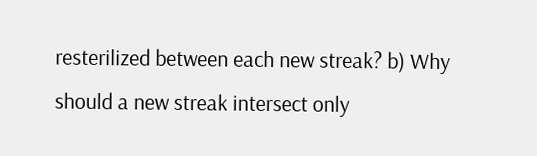resterilized between each new streak? b) Why should a new streak intersect only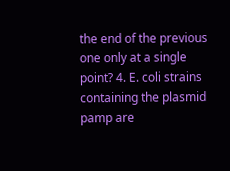the end of the previous one only at a single point? 4. E. coli strains containing the plasmid pamp are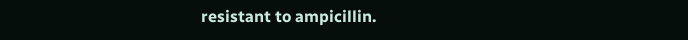resistant to ampicillin.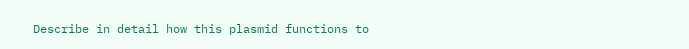Describe in detail how this plasmid functions to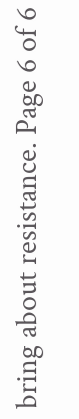bring about resistance. Page 6 of 6